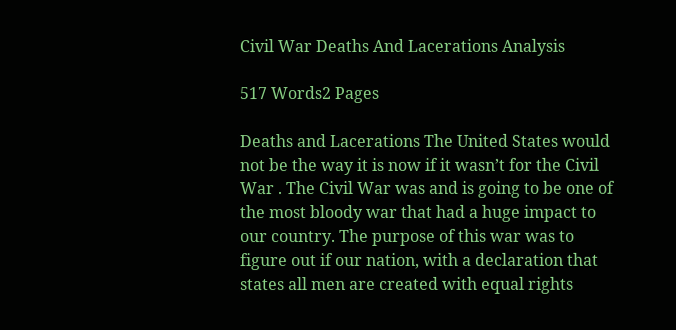Civil War Deaths And Lacerations Analysis

517 Words2 Pages

Deaths and Lacerations The United States would not be the way it is now if it wasn’t for the Civil War . The Civil War was and is going to be one of the most bloody war that had a huge impact to our country. The purpose of this war was to figure out if our nation, with a declaration that states all men are created with equal rights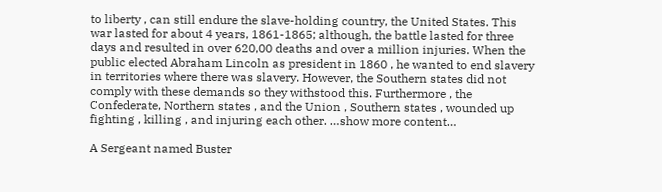to liberty , can still endure the slave-holding country, the United States. This war lasted for about 4 years, 1861-1865; although, the battle lasted for three days and resulted in over 620,00 deaths and over a million injuries. When the public elected Abraham Lincoln as president in 1860 , he wanted to end slavery in territories where there was slavery. However, the Southern states did not comply with these demands so they withstood this. Furthermore , the Confederate, Northern states , and the Union , Southern states , wounded up fighting , killing , and injuring each other. …show more content…

A Sergeant named Buster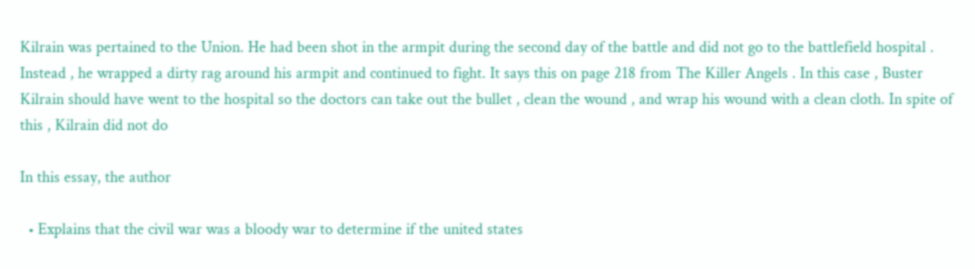Kilrain was pertained to the Union. He had been shot in the armpit during the second day of the battle and did not go to the battlefield hospital . Instead , he wrapped a dirty rag around his armpit and continued to fight. It says this on page 218 from The Killer Angels . In this case , Buster Kilrain should have went to the hospital so the doctors can take out the bullet , clean the wound , and wrap his wound with a clean cloth. In spite of this , Kilrain did not do

In this essay, the author

  • Explains that the civil war was a bloody war to determine if the united states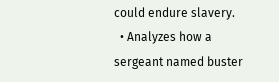could endure slavery.
  • Analyzes how a sergeant named buster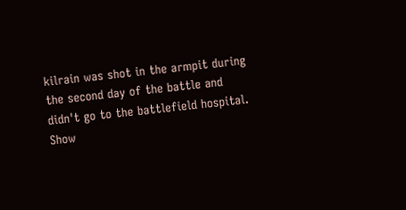kilrain was shot in the armpit during the second day of the battle and didn't go to the battlefield hospital.
Show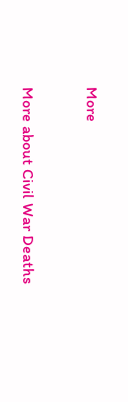More

More about Civil War Deaths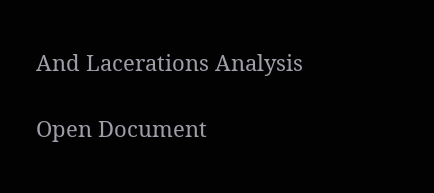And Lacerations Analysis

Open Document